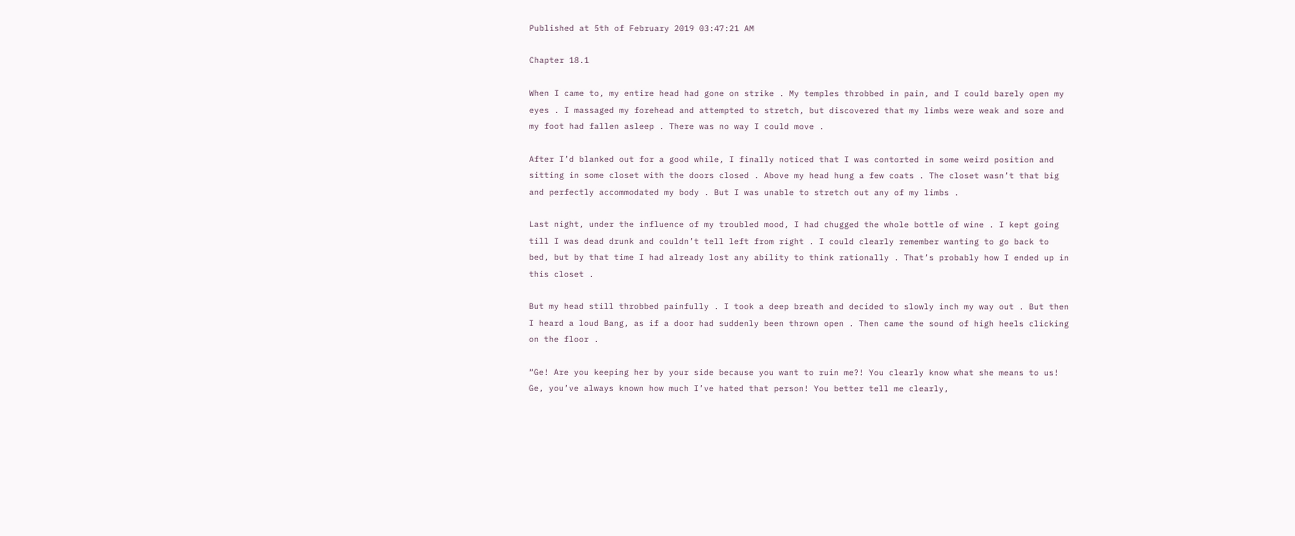Published at 5th of February 2019 03:47:21 AM

Chapter 18.1

When I came to, my entire head had gone on strike . My temples throbbed in pain, and I could barely open my eyes . I massaged my forehead and attempted to stretch, but discovered that my limbs were weak and sore and my foot had fallen asleep . There was no way I could move .

After I’d blanked out for a good while, I finally noticed that I was contorted in some weird position and sitting in some closet with the doors closed . Above my head hung a few coats . The closet wasn’t that big and perfectly accommodated my body . But I was unable to stretch out any of my limbs .

Last night, under the influence of my troubled mood, I had chugged the whole bottle of wine . I kept going till I was dead drunk and couldn’t tell left from right . I could clearly remember wanting to go back to bed, but by that time I had already lost any ability to think rationally . That’s probably how I ended up in this closet .

But my head still throbbed painfully . I took a deep breath and decided to slowly inch my way out . But then I heard a loud Bang, as if a door had suddenly been thrown open . Then came the sound of high heels clicking on the floor .

“Ge! Are you keeping her by your side because you want to ruin me?! You clearly know what she means to us! Ge, you’ve always known how much I’ve hated that person! You better tell me clearly,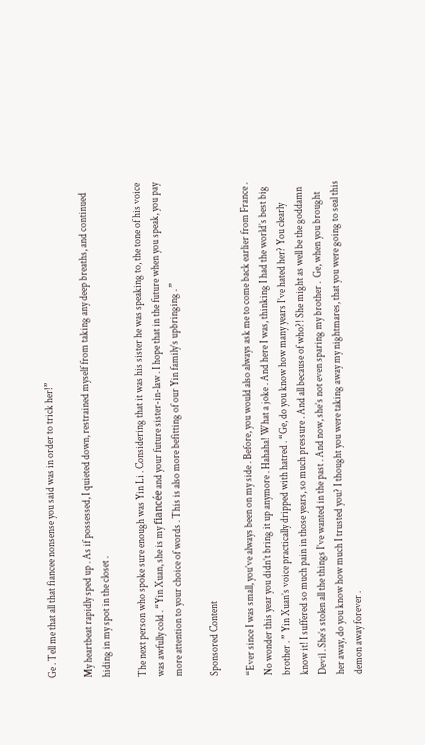Ge . Tell me that all that fiancee nonsense you said was in order to trick her!”

My heartbeat rapidly sped up . As if possessed, I quieted down, restrained myself from taking any deep breaths, and continued hiding in my spot in the closet .

The next person who spoke sure enough was Yin Li . Considering that it was his sister he was speaking to, the tone of his voice was awfully cold . “Yin Xuan, she is my fiancée and your future sister-in-law . I hope that in the future when you speak, you pay more attention to your choice of words . This is also more befitting of our Yin family’s upbringing . ”

Sponsored Content

“Ever since I was small, you’ve always been on my side . Before, you would also always ask me to come back earlier from France . No wonder this year you didn’t bring it up anymore . Hahaha! What a joke . And here I was, thinking I had the world’s best big brother . ” Yin Xuan’s voice practically dripped with hatred . “Ge, do you know how many years I’ve hated her? You clearly know it! I suffered so much pain in those years, so much pressure . And all because of who?! She might as well be the goddamn Devil . She’s stolen all the things I’ve wanted in the past . And now, she’s not even sparing my brother .  Ge, when you brought her away, do you know how much I trusted you? I thought you were taking away my nightmares, that you were going to seal this demon away forever .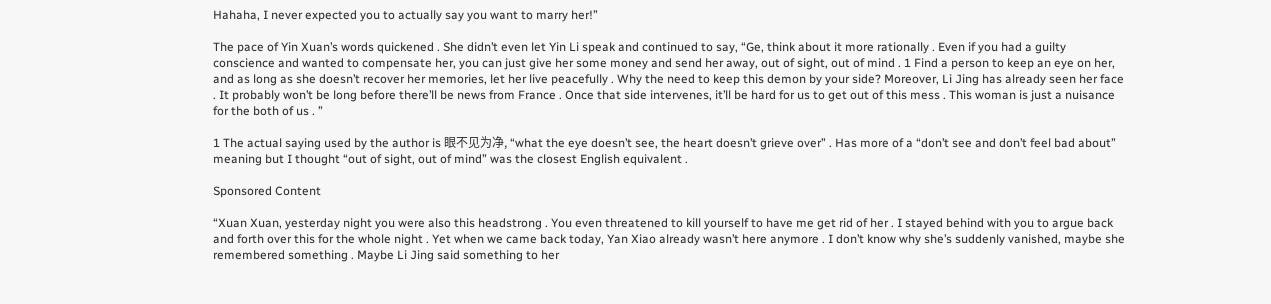Hahaha, I never expected you to actually say you want to marry her!”

The pace of Yin Xuan’s words quickened . She didn’t even let Yin Li speak and continued to say, “Ge, think about it more rationally . Even if you had a guilty conscience and wanted to compensate her, you can just give her some money and send her away, out of sight, out of mind . 1 Find a person to keep an eye on her, and as long as she doesn’t recover her memories, let her live peacefully . Why the need to keep this demon by your side? Moreover, Li Jing has already seen her face . It probably won’t be long before there’ll be news from France . Once that side intervenes, it’ll be hard for us to get out of this mess . This woman is just a nuisance for the both of us . ”

1 The actual saying used by the author is 眼不见为净, “what the eye doesn’t see, the heart doesn’t grieve over” . Has more of a “don’t see and don’t feel bad about” meaning but I thought “out of sight, out of mind” was the closest English equivalent .

Sponsored Content

“Xuan Xuan, yesterday night you were also this headstrong . You even threatened to kill yourself to have me get rid of her . I stayed behind with you to argue back and forth over this for the whole night . Yet when we came back today, Yan Xiao already wasn’t here anymore . I don’t know why she’s suddenly vanished, maybe she remembered something . Maybe Li Jing said something to her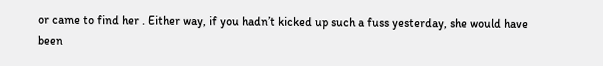or came to find her . Either way, if you hadn’t kicked up such a fuss yesterday, she would have been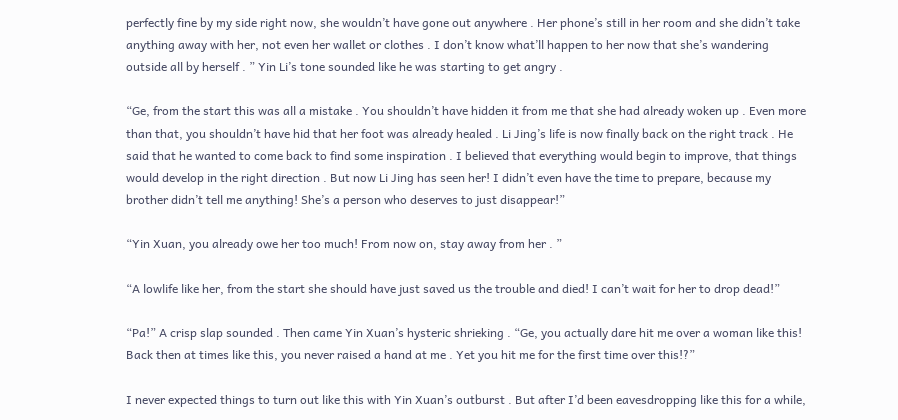perfectly fine by my side right now, she wouldn’t have gone out anywhere . Her phone’s still in her room and she didn’t take anything away with her, not even her wallet or clothes . I don’t know what’ll happen to her now that she’s wandering outside all by herself . ” Yin Li’s tone sounded like he was starting to get angry .

“Ge, from the start this was all a mistake . You shouldn’t have hidden it from me that she had already woken up . Even more than that, you shouldn’t have hid that her foot was already healed . Li Jing’s life is now finally back on the right track . He said that he wanted to come back to find some inspiration . I believed that everything would begin to improve, that things would develop in the right direction . But now Li Jing has seen her! I didn’t even have the time to prepare, because my brother didn’t tell me anything! She’s a person who deserves to just disappear!”

“Yin Xuan, you already owe her too much! From now on, stay away from her . ”

“A lowlife like her, from the start she should have just saved us the trouble and died! I can’t wait for her to drop dead!”

“Pa!” A crisp slap sounded . Then came Yin Xuan’s hysteric shrieking . “Ge, you actually dare hit me over a woman like this! Back then at times like this, you never raised a hand at me . Yet you hit me for the first time over this!?”

I never expected things to turn out like this with Yin Xuan’s outburst . But after I’d been eavesdropping like this for a while,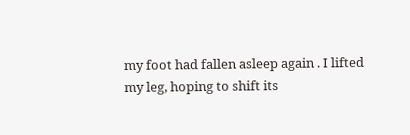my foot had fallen asleep again . I lifted my leg, hoping to shift its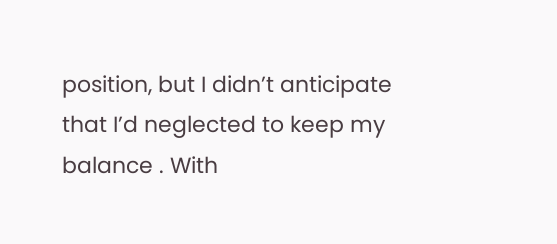position, but I didn’t anticipate that I’d neglected to keep my balance . With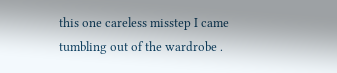this one careless misstep I came tumbling out of the wardrobe .